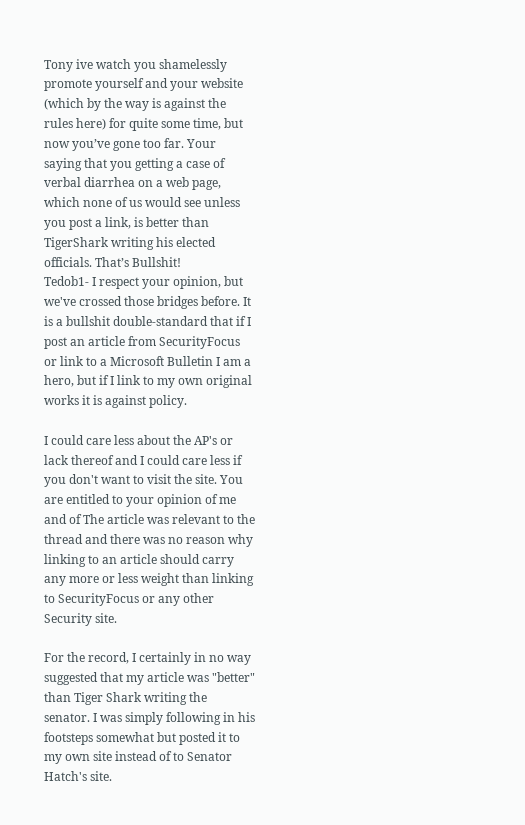Tony ive watch you shamelessly promote yourself and your website (which by the way is against the rules here) for quite some time, but now you’ve gone too far. Your saying that you getting a case of verbal diarrhea on a web page, which none of us would see unless you post a link, is better than TigerShark writing his elected officials. That’s Bullshit!
Tedob1- I respect your opinion, but we've crossed those bridges before. It is a bullshit double-standard that if I post an article from SecurityFocus or link to a Microsoft Bulletin I am a hero, but if I link to my own original works it is against policy.

I could care less about the AP's or lack thereof and I could care less if you don't want to visit the site. You are entitled to your opinion of me and of The article was relevant to the thread and there was no reason why linking to an article should carry any more or less weight than linking to SecurityFocus or any other Security site.

For the record, I certainly in no way suggested that my article was "better" than Tiger Shark writing the senator. I was simply following in his footsteps somewhat but posted it to my own site instead of to Senator Hatch's site.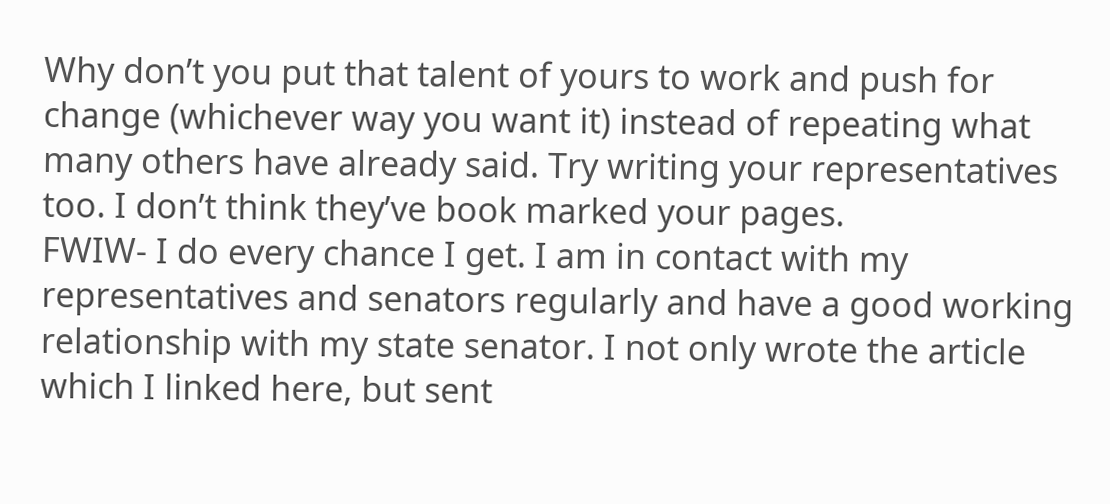Why don’t you put that talent of yours to work and push for change (whichever way you want it) instead of repeating what many others have already said. Try writing your representatives too. I don’t think they’ve book marked your pages.
FWIW- I do every chance I get. I am in contact with my representatives and senators regularly and have a good working relationship with my state senator. I not only wrote the article which I linked here, but sent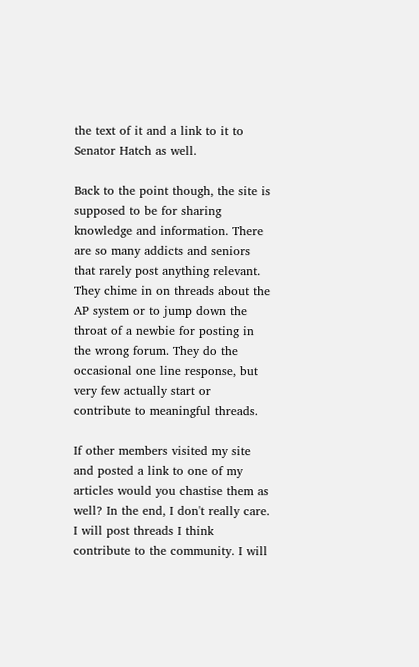the text of it and a link to it to Senator Hatch as well.

Back to the point though, the site is supposed to be for sharing knowledge and information. There are so many addicts and seniors that rarely post anything relevant. They chime in on threads about the AP system or to jump down the throat of a newbie for posting in the wrong forum. They do the occasional one line response, but very few actually start or contribute to meaningful threads.

If other members visited my site and posted a link to one of my articles would you chastise them as well? In the end, I don't really care. I will post threads I think contribute to the community. I will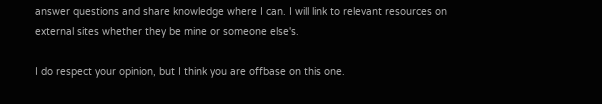answer questions and share knowledge where I can. I will link to relevant resources on external sites whether they be mine or someone else's.

I do respect your opinion, but I think you are offbase on this one.